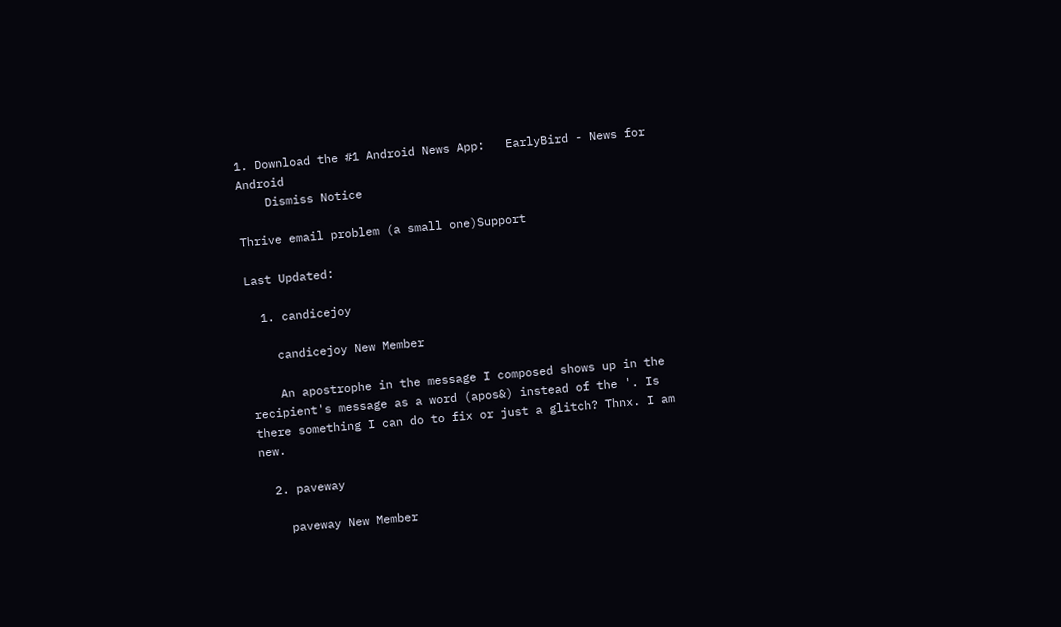1. Download the #1 Android News App:   EarlyBird - News for Android
    Dismiss Notice

Thrive email problem (a small one)Support

Last Updated:

  1. candicejoy

    candicejoy New Member

    An apostrophe in the message I composed shows up in the recipient's message as a word (apos&) instead of the '. Is there something I can do to fix or just a glitch? Thnx. I am new.

  2. paveway

    paveway New Member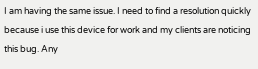I am having the same issue. I need to find a resolution quickly because i use this device for work and my clients are noticing this bug. Any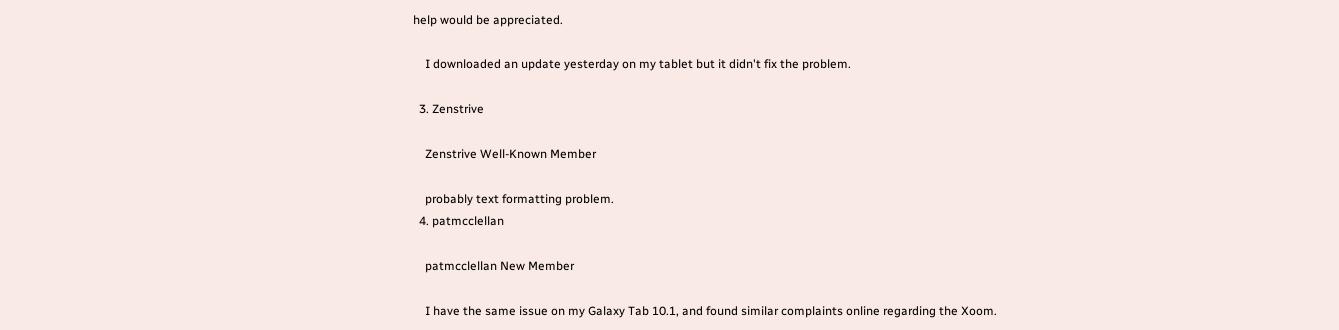help would be appreciated.

    I downloaded an update yesterday on my tablet but it didn't fix the problem.

  3. Zenstrive

    Zenstrive Well-Known Member

    probably text formatting problem.
  4. patmcclellan

    patmcclellan New Member

    I have the same issue on my Galaxy Tab 10.1, and found similar complaints online regarding the Xoom.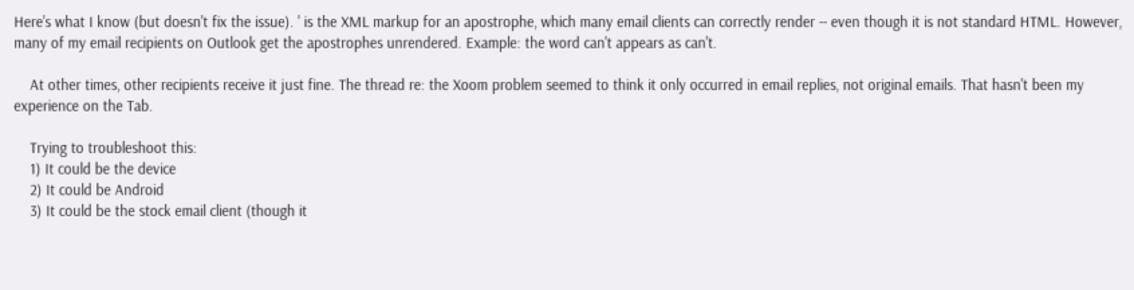Here's what I know (but doesn't fix the issue). ' is the XML markup for an apostrophe, which many email clients can correctly render -- even though it is not standard HTML. However, many of my email recipients on Outlook get the apostrophes unrendered. Example: the word can't appears as can't.

    At other times, other recipients receive it just fine. The thread re: the Xoom problem seemed to think it only occurred in email replies, not original emails. That hasn't been my experience on the Tab.

    Trying to troubleshoot this:
    1) It could be the device
    2) It could be Android
    3) It could be the stock email client (though it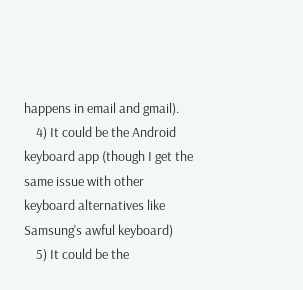happens in email and gmail).
    4) It could be the Android keyboard app (though I get the same issue with other keyboard alternatives like Samsung's awful keyboard)
    5) It could be the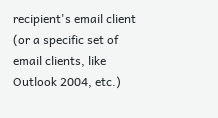recipient's email client (or a specific set of email clients, like Outlook 2004, etc.)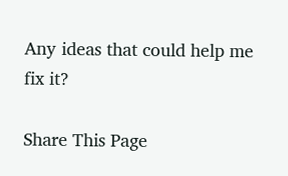Any ideas that could help me fix it?

Share This Page